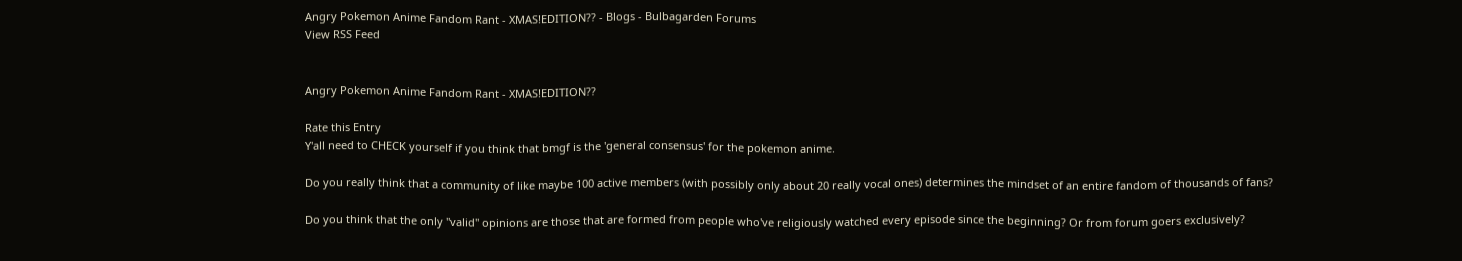Angry Pokemon Anime Fandom Rant - XMAS!EDITION?? - Blogs - Bulbagarden Forums
View RSS Feed


Angry Pokemon Anime Fandom Rant - XMAS!EDITION??

Rate this Entry
Y'all need to CHECK yourself if you think that bmgf is the 'general consensus' for the pokemon anime.

Do you really think that a community of like maybe 100 active members (with possibly only about 20 really vocal ones) determines the mindset of an entire fandom of thousands of fans?

Do you think that the only "valid" opinions are those that are formed from people who've religiously watched every episode since the beginning? Or from forum goers exclusively?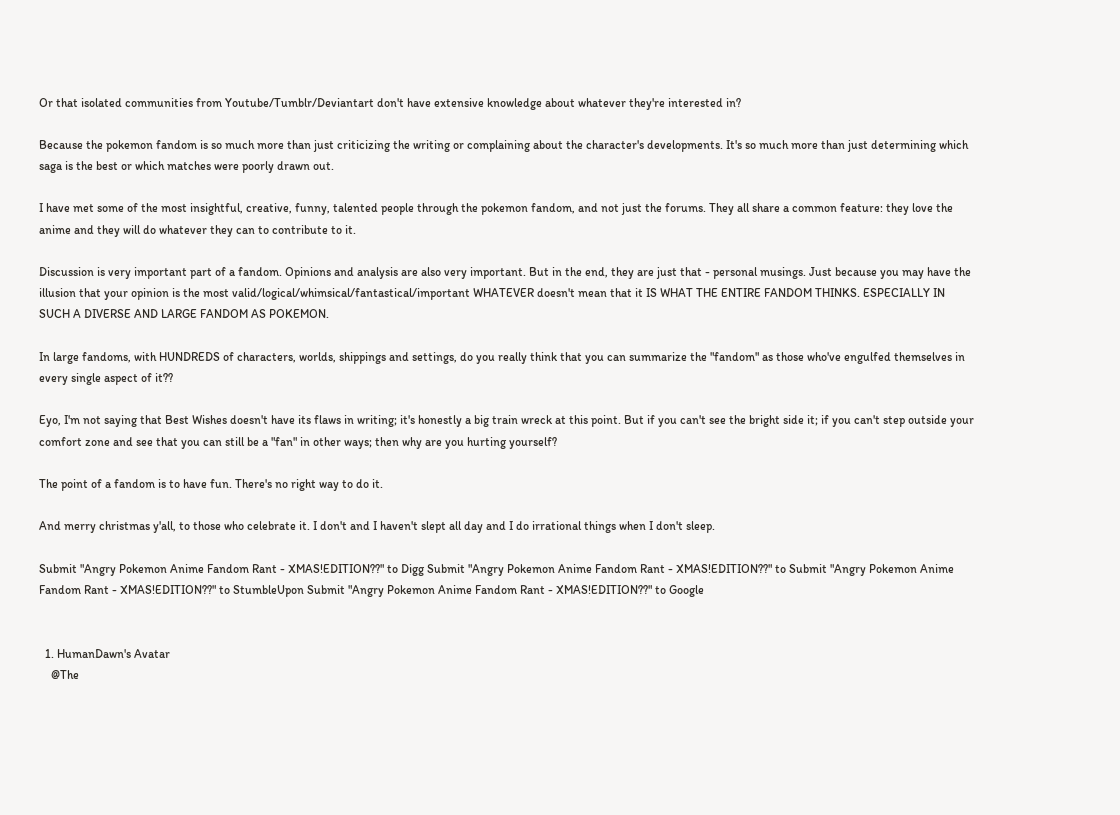Or that isolated communities from Youtube/Tumblr/Deviantart don't have extensive knowledge about whatever they're interested in?

Because the pokemon fandom is so much more than just criticizing the writing or complaining about the character's developments. It's so much more than just determining which saga is the best or which matches were poorly drawn out.

I have met some of the most insightful, creative, funny, talented people through the pokemon fandom, and not just the forums. They all share a common feature: they love the anime and they will do whatever they can to contribute to it.

Discussion is very important part of a fandom. Opinions and analysis are also very important. But in the end, they are just that - personal musings. Just because you may have the illusion that your opinion is the most valid/logical/whimsical/fantastical/important WHATEVER doesn't mean that it IS WHAT THE ENTIRE FANDOM THINKS. ESPECIALLY IN SUCH A DIVERSE AND LARGE FANDOM AS POKEMON.

In large fandoms, with HUNDREDS of characters, worlds, shippings and settings, do you really think that you can summarize the "fandom" as those who've engulfed themselves in every single aspect of it??

Eyo, I'm not saying that Best Wishes doesn't have its flaws in writing; it's honestly a big train wreck at this point. But if you can't see the bright side it; if you can't step outside your comfort zone and see that you can still be a "fan" in other ways; then why are you hurting yourself?

The point of a fandom is to have fun. There's no right way to do it.

And merry christmas y'all, to those who celebrate it. I don't and I haven't slept all day and I do irrational things when I don't sleep.

Submit "Angry Pokemon Anime Fandom Rant - XMAS!EDITION??" to Digg Submit "Angry Pokemon Anime Fandom Rant - XMAS!EDITION??" to Submit "Angry Pokemon Anime Fandom Rant - XMAS!EDITION??" to StumbleUpon Submit "Angry Pokemon Anime Fandom Rant - XMAS!EDITION??" to Google


  1. HumanDawn's Avatar
    @The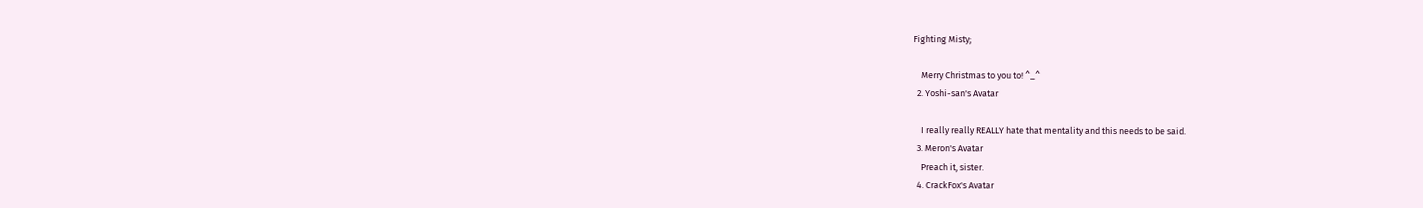Fighting Misty;

    Merry Christmas to you to! ^_^
  2. Yoshi-san's Avatar

    I really really REALLY hate that mentality and this needs to be said.
  3. Meron's Avatar
    Preach it, sister.
  4. CrackFox's Avatar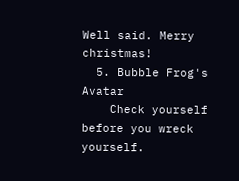Well said. Merry christmas!
  5. Bubble Frog's Avatar
    Check yourself before you wreck yourself.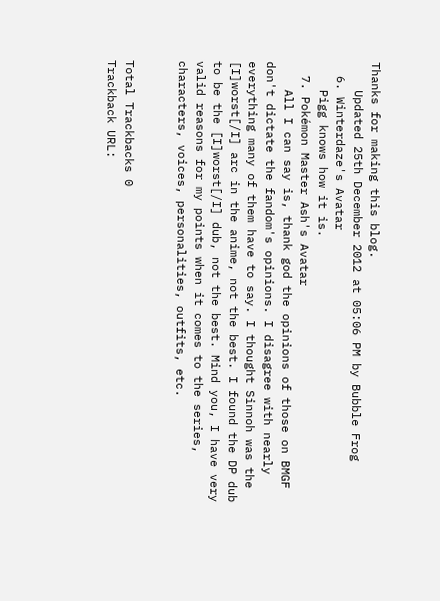Thanks for making this blog.
    Updated 25th December 2012 at 05:06 PM by Bubble Frog
  6. Winterdaze's Avatar
    Pigg knows how it is.
  7. Pokémon Master Ash's Avatar
    All I can say is, thank god the opinions of those on BMGF don't dictate the fandom's opinions. I disagree with nearly everything many of them have to say. I thought Sinnoh was the [I]worst[/I] arc in the anime, not the best. I found the DP dub to be the [I]worst[/I] dub, not the best. Mind you, I have very valid reasons for my points when it comes to the series, characters, voices, personalities, outfits, etc.


Total Trackbacks 0
Trackback URL: